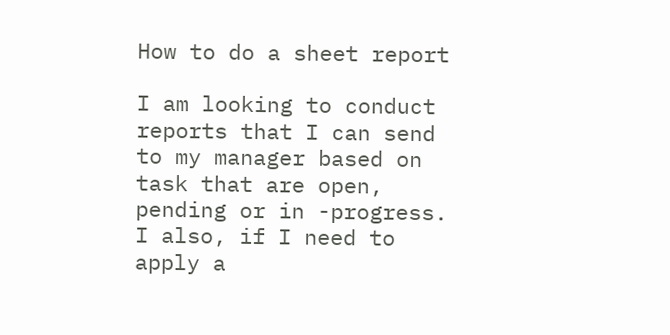How to do a sheet report

I am looking to conduct reports that I can send to my manager based on task that are open, pending or in -progress. I also, if I need to apply a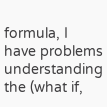formula, I have problems understanding the (what if,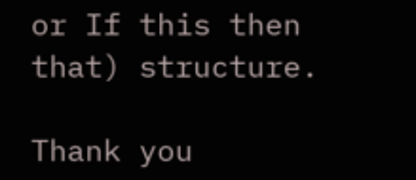or If this then that) structure.

Thank you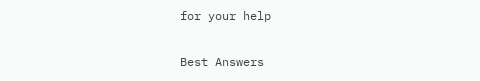for your help


Best Answers